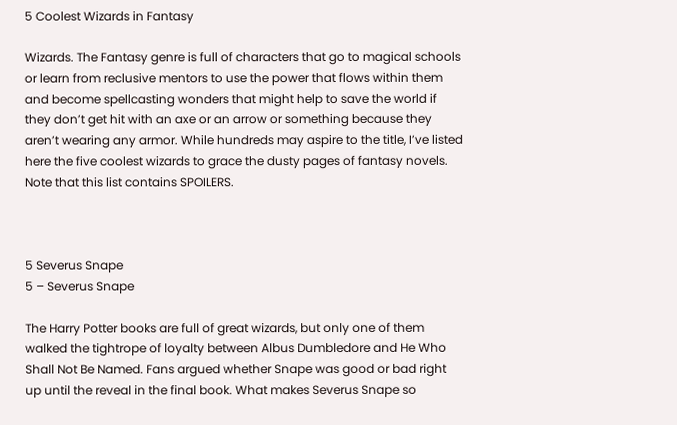5 Coolest Wizards in Fantasy

Wizards. The Fantasy genre is full of characters that go to magical schools or learn from reclusive mentors to use the power that flows within them and become spellcasting wonders that might help to save the world if they don’t get hit with an axe or an arrow or something because they aren’t wearing any armor. While hundreds may aspire to the title, I’ve listed here the five coolest wizards to grace the dusty pages of fantasy novels. Note that this list contains SPOILERS.



5 Severus Snape
5 – Severus Snape

The Harry Potter books are full of great wizards, but only one of them walked the tightrope of loyalty between Albus Dumbledore and He Who Shall Not Be Named. Fans argued whether Snape was good or bad right up until the reveal in the final book. What makes Severus Snape so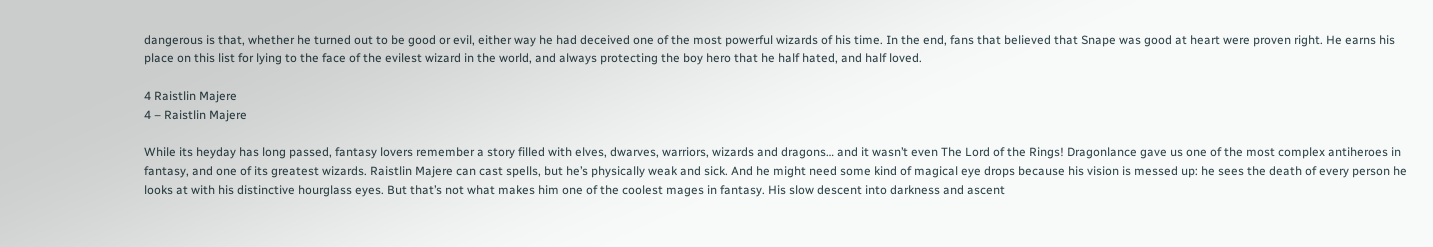dangerous is that, whether he turned out to be good or evil, either way he had deceived one of the most powerful wizards of his time. In the end, fans that believed that Snape was good at heart were proven right. He earns his place on this list for lying to the face of the evilest wizard in the world, and always protecting the boy hero that he half hated, and half loved.

4 Raistlin Majere
4 – Raistlin Majere

While its heyday has long passed, fantasy lovers remember a story filled with elves, dwarves, warriors, wizards and dragons… and it wasn’t even The Lord of the Rings! Dragonlance gave us one of the most complex antiheroes in fantasy, and one of its greatest wizards. Raistlin Majere can cast spells, but he’s physically weak and sick. And he might need some kind of magical eye drops because his vision is messed up: he sees the death of every person he looks at with his distinctive hourglass eyes. But that’s not what makes him one of the coolest mages in fantasy. His slow descent into darkness and ascent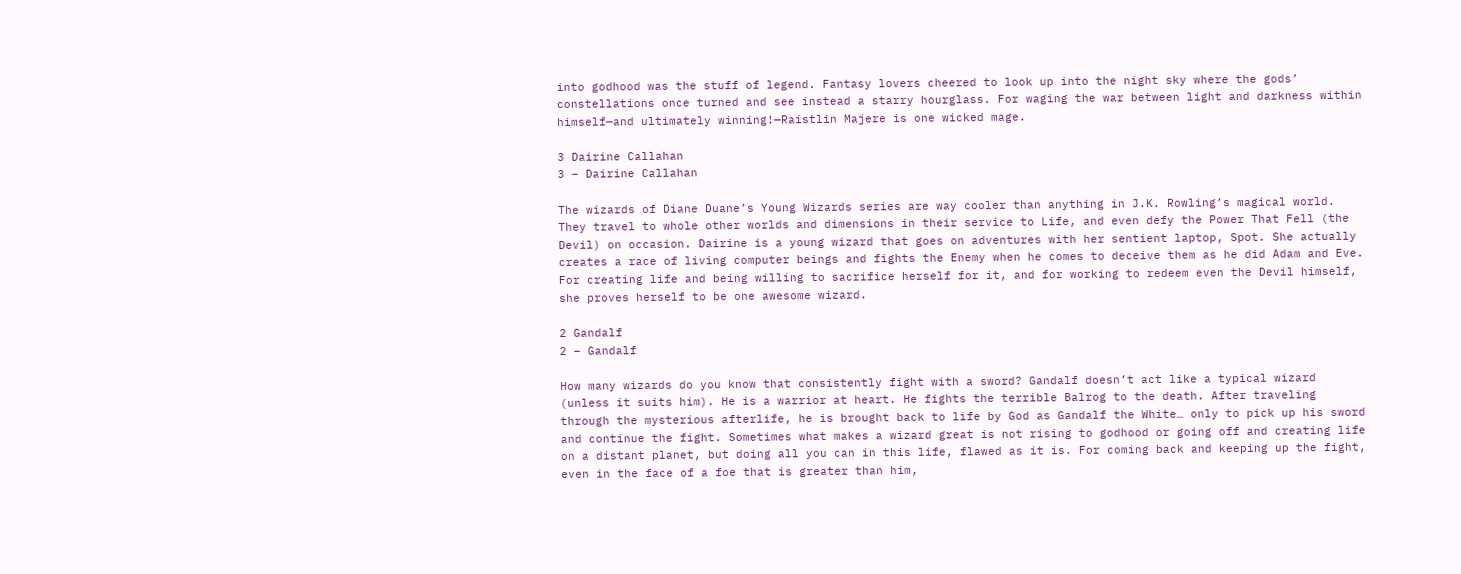into godhood was the stuff of legend. Fantasy lovers cheered to look up into the night sky where the gods’ constellations once turned and see instead a starry hourglass. For waging the war between light and darkness within himself—and ultimately winning!—Raistlin Majere is one wicked mage.

3 Dairine Callahan
3 – Dairine Callahan

The wizards of Diane Duane’s Young Wizards series are way cooler than anything in J.K. Rowling’s magical world. They travel to whole other worlds and dimensions in their service to Life, and even defy the Power That Fell (the Devil) on occasion. Dairine is a young wizard that goes on adventures with her sentient laptop, Spot. She actually creates a race of living computer beings and fights the Enemy when he comes to deceive them as he did Adam and Eve. For creating life and being willing to sacrifice herself for it, and for working to redeem even the Devil himself, she proves herself to be one awesome wizard.

2 Gandalf
2 – Gandalf

How many wizards do you know that consistently fight with a sword? Gandalf doesn’t act like a typical wizard (unless it suits him). He is a warrior at heart. He fights the terrible Balrog to the death. After traveling through the mysterious afterlife, he is brought back to life by God as Gandalf the White… only to pick up his sword and continue the fight. Sometimes what makes a wizard great is not rising to godhood or going off and creating life on a distant planet, but doing all you can in this life, flawed as it is. For coming back and keeping up the fight, even in the face of a foe that is greater than him,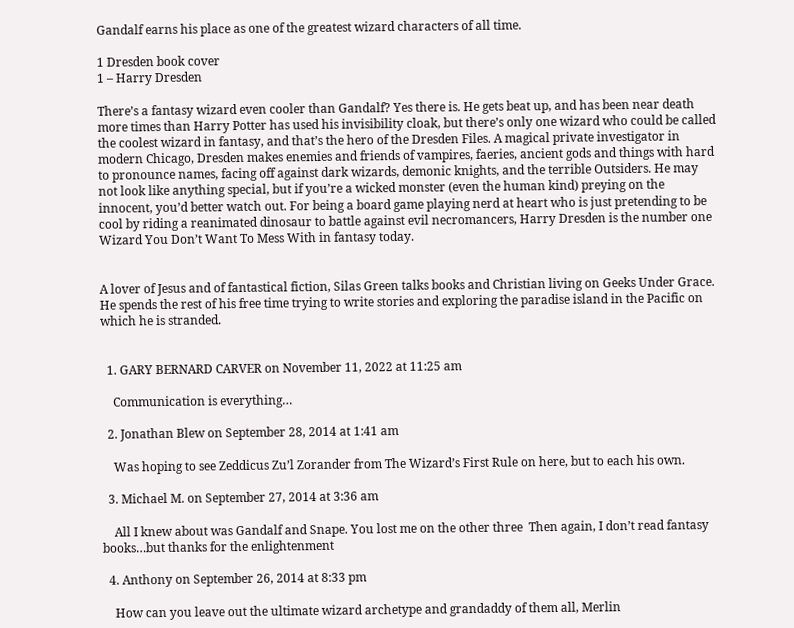Gandalf earns his place as one of the greatest wizard characters of all time.

1 Dresden book cover
1 – Harry Dresden

There’s a fantasy wizard even cooler than Gandalf? Yes there is. He gets beat up, and has been near death more times than Harry Potter has used his invisibility cloak, but there’s only one wizard who could be called the coolest wizard in fantasy, and that’s the hero of the Dresden Files. A magical private investigator in modern Chicago, Dresden makes enemies and friends of vampires, faeries, ancient gods and things with hard to pronounce names, facing off against dark wizards, demonic knights, and the terrible Outsiders. He may not look like anything special, but if you’re a wicked monster (even the human kind) preying on the innocent, you’d better watch out. For being a board game playing nerd at heart who is just pretending to be cool by riding a reanimated dinosaur to battle against evil necromancers, Harry Dresden is the number one Wizard You Don’t Want To Mess With in fantasy today.


A lover of Jesus and of fantastical fiction, Silas Green talks books and Christian living on Geeks Under Grace. He spends the rest of his free time trying to write stories and exploring the paradise island in the Pacific on which he is stranded.


  1. GARY BERNARD CARVER on November 11, 2022 at 11:25 am

    Communication is everything…

  2. Jonathan Blew on September 28, 2014 at 1:41 am

    Was hoping to see Zeddicus Zu’l Zorander from The Wizard’s First Rule on here, but to each his own.

  3. Michael M. on September 27, 2014 at 3:36 am

    All I knew about was Gandalf and Snape. You lost me on the other three  Then again, I don’t read fantasy books…but thanks for the enlightenment

  4. Anthony on September 26, 2014 at 8:33 pm

    How can you leave out the ultimate wizard archetype and grandaddy of them all, Merlin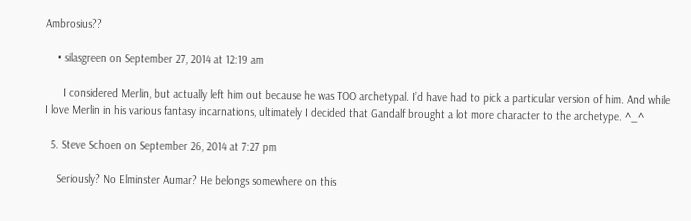Ambrosius??

    • silasgreen on September 27, 2014 at 12:19 am

      I considered Merlin, but actually left him out because he was TOO archetypal. I’d have had to pick a particular version of him. And while I love Merlin in his various fantasy incarnations, ultimately I decided that Gandalf brought a lot more character to the archetype. ^_^

  5. Steve Schoen on September 26, 2014 at 7:27 pm

    Seriously? No Elminster Aumar? He belongs somewhere on this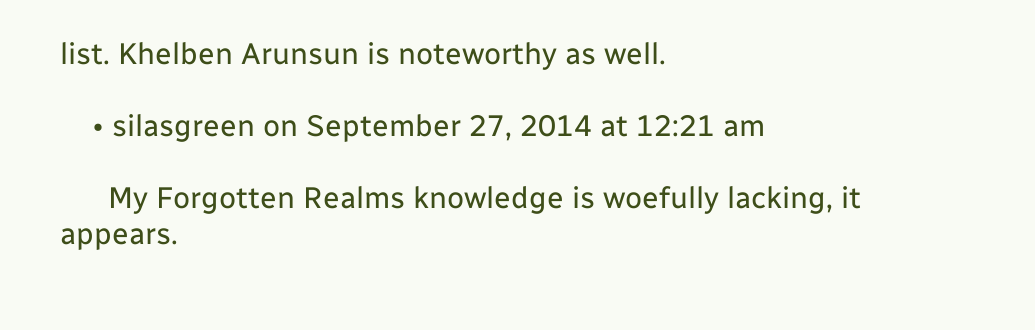list. Khelben Arunsun is noteworthy as well.

    • silasgreen on September 27, 2014 at 12:21 am

      My Forgotten Realms knowledge is woefully lacking, it appears.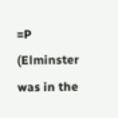=P (Elminster was in the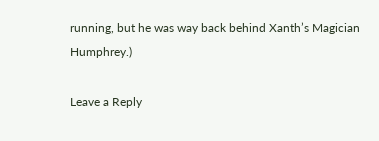running, but he was way back behind Xanth’s Magician Humphrey.)

Leave a Reply